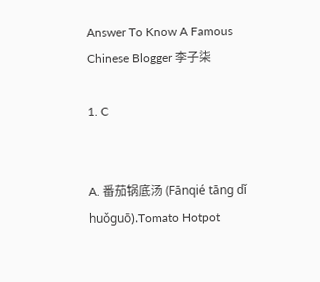Answer To Know A Famous Chinese Blogger 李子柒

1. C


A. 番茄锅底汤 (Fānqié tāng dǐ huǒguō).Tomato Hotpot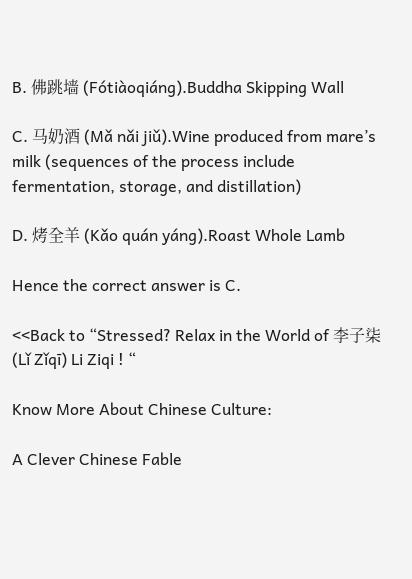B. 佛跳墙 (Fótiàoqiáng).Buddha Skipping Wall

C. 马奶酒 (Mǎ nǎi jiǔ).Wine produced from mare’s milk (sequences of the process include fermentation, storage, and distillation)

D. 烤全羊 (Kǎo quán yáng).Roast Whole Lamb

Hence the correct answer is C.

<<Back to “Stressed? Relax in the World of 李子柒 (Lǐ Zǐqī) Li Ziqi ! “

Know More About Chinese Culture:

A Clever Chinese Fable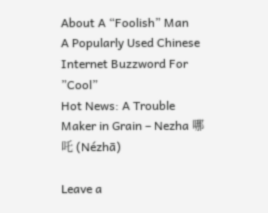About A “Foolish” Man
A Popularly Used Chinese Internet Buzzword For ”Cool”
Hot News: A Trouble Maker in Grain – Nezha 哪吒 (Nézhā)

Leave a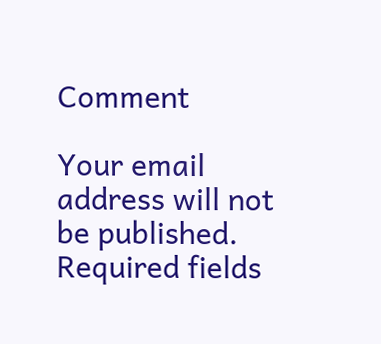Comment

Your email address will not be published. Required fields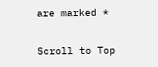are marked *

Scroll to Top